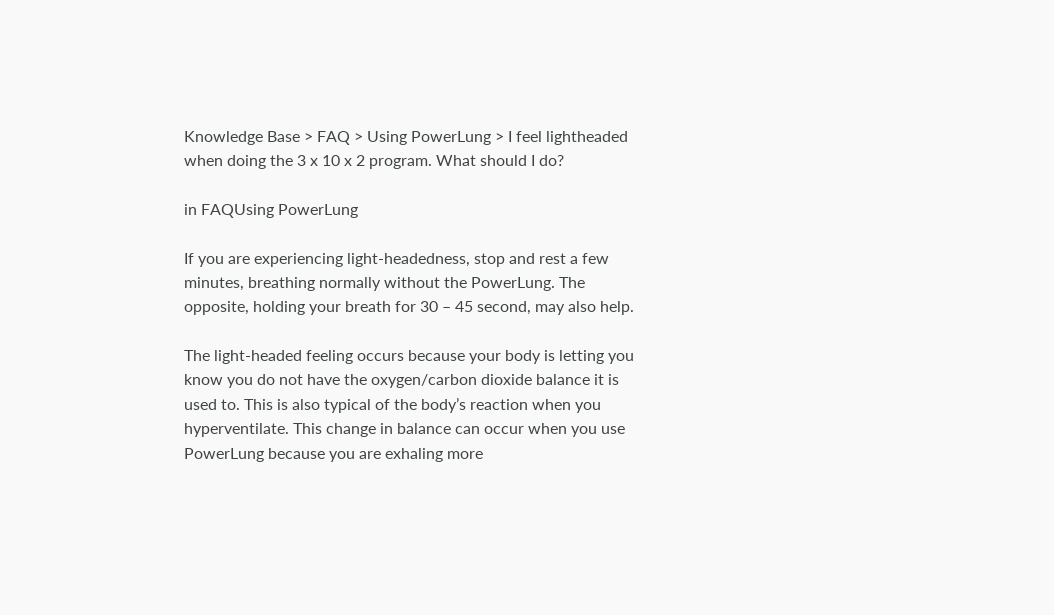Knowledge Base > FAQ > Using PowerLung > I feel lightheaded when doing the 3 x 10 x 2 program. What should I do?

in FAQUsing PowerLung

If you are experiencing light-headedness, stop and rest a few minutes, breathing normally without the PowerLung. The opposite, holding your breath for 30 – 45 second, may also help.

The light-headed feeling occurs because your body is letting you know you do not have the oxygen/carbon dioxide balance it is used to. This is also typical of the body’s reaction when you hyperventilate. This change in balance can occur when you use PowerLung because you are exhaling more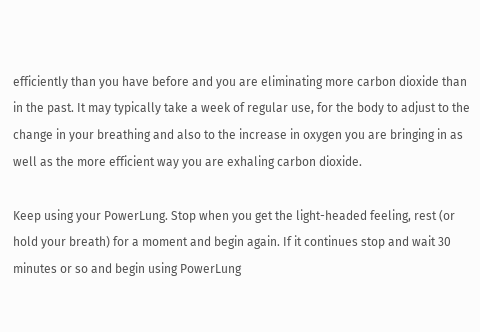efficiently than you have before and you are eliminating more carbon dioxide than in the past. It may typically take a week of regular use, for the body to adjust to the change in your breathing and also to the increase in oxygen you are bringing in as well as the more efficient way you are exhaling carbon dioxide.

Keep using your PowerLung. Stop when you get the light-headed feeling, rest (or hold your breath) for a moment and begin again. If it continues stop and wait 30 minutes or so and begin using PowerLung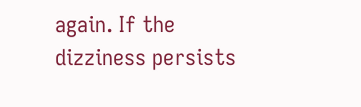again. If the dizziness persists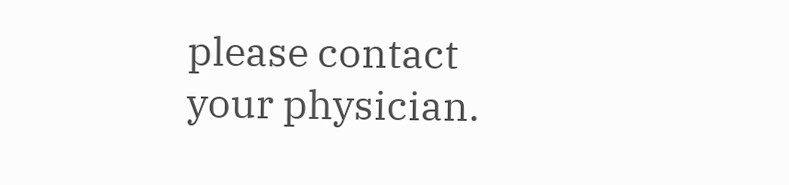please contact your physician.